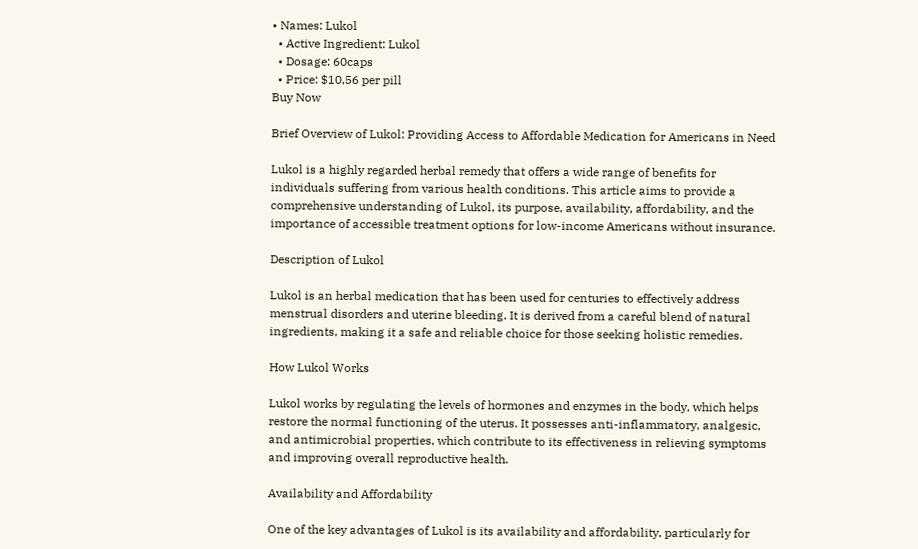• Names: Lukol
  • Active Ingredient: Lukol
  • Dosage: 60caps
  • Price: $10,56 per pill
Buy Now

Brief Overview of Lukol: Providing Access to Affordable Medication for Americans in Need

Lukol is a highly regarded herbal remedy that offers a wide range of benefits for individuals suffering from various health conditions. This article aims to provide a comprehensive understanding of Lukol, its purpose, availability, affordability, and the importance of accessible treatment options for low-income Americans without insurance.

Description of Lukol

Lukol is an herbal medication that has been used for centuries to effectively address menstrual disorders and uterine bleeding. It is derived from a careful blend of natural ingredients, making it a safe and reliable choice for those seeking holistic remedies.

How Lukol Works

Lukol works by regulating the levels of hormones and enzymes in the body, which helps restore the normal functioning of the uterus. It possesses anti-inflammatory, analgesic, and antimicrobial properties, which contribute to its effectiveness in relieving symptoms and improving overall reproductive health.

Availability and Affordability

One of the key advantages of Lukol is its availability and affordability, particularly for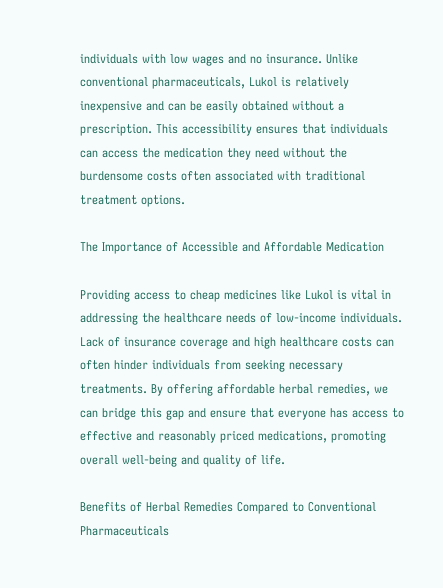individuals with low wages and no insurance. Unlike conventional pharmaceuticals, Lukol is relatively inexpensive and can be easily obtained without a prescription. This accessibility ensures that individuals can access the medication they need without the burdensome costs often associated with traditional treatment options.

The Importance of Accessible and Affordable Medication

Providing access to cheap medicines like Lukol is vital in addressing the healthcare needs of low-income individuals. Lack of insurance coverage and high healthcare costs can often hinder individuals from seeking necessary treatments. By offering affordable herbal remedies, we can bridge this gap and ensure that everyone has access to effective and reasonably priced medications, promoting overall well-being and quality of life.

Benefits of Herbal Remedies Compared to Conventional Pharmaceuticals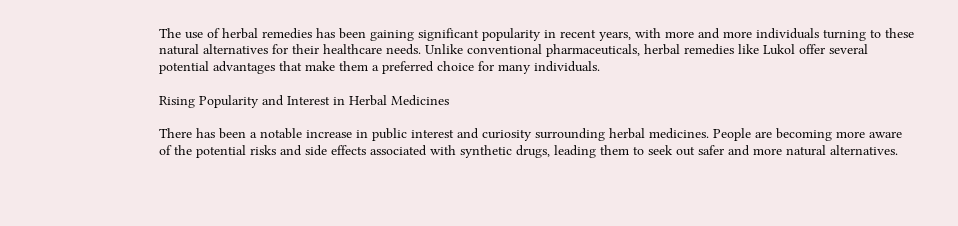The use of herbal remedies has been gaining significant popularity in recent years, with more and more individuals turning to these natural alternatives for their healthcare needs. Unlike conventional pharmaceuticals, herbal remedies like Lukol offer several potential advantages that make them a preferred choice for many individuals.

Rising Popularity and Interest in Herbal Medicines

There has been a notable increase in public interest and curiosity surrounding herbal medicines. People are becoming more aware of the potential risks and side effects associated with synthetic drugs, leading them to seek out safer and more natural alternatives.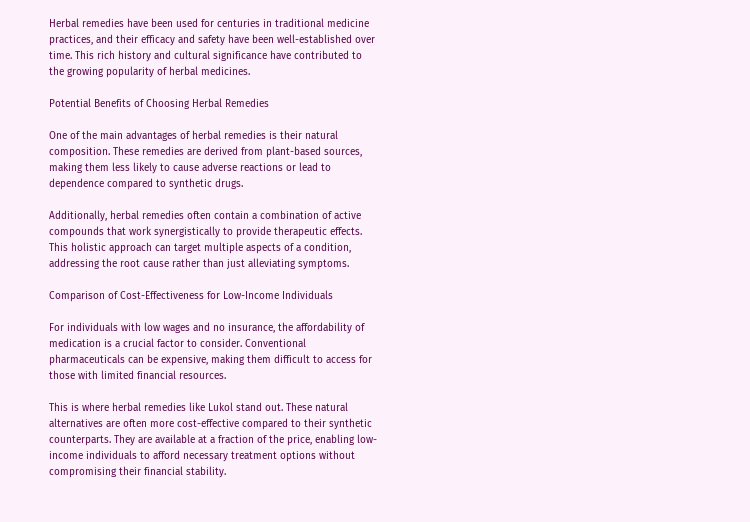Herbal remedies have been used for centuries in traditional medicine practices, and their efficacy and safety have been well-established over time. This rich history and cultural significance have contributed to the growing popularity of herbal medicines.

Potential Benefits of Choosing Herbal Remedies

One of the main advantages of herbal remedies is their natural composition. These remedies are derived from plant-based sources, making them less likely to cause adverse reactions or lead to dependence compared to synthetic drugs.

Additionally, herbal remedies often contain a combination of active compounds that work synergistically to provide therapeutic effects. This holistic approach can target multiple aspects of a condition, addressing the root cause rather than just alleviating symptoms.

Comparison of Cost-Effectiveness for Low-Income Individuals

For individuals with low wages and no insurance, the affordability of medication is a crucial factor to consider. Conventional pharmaceuticals can be expensive, making them difficult to access for those with limited financial resources.

This is where herbal remedies like Lukol stand out. These natural alternatives are often more cost-effective compared to their synthetic counterparts. They are available at a fraction of the price, enabling low-income individuals to afford necessary treatment options without compromising their financial stability.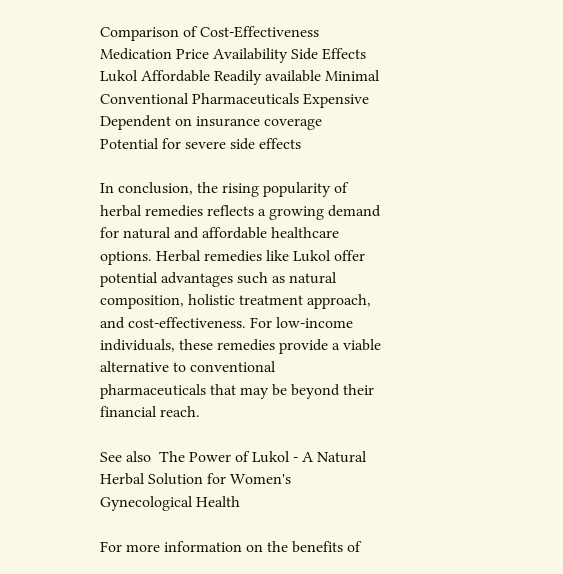Comparison of Cost-Effectiveness
Medication Price Availability Side Effects
Lukol Affordable Readily available Minimal
Conventional Pharmaceuticals Expensive Dependent on insurance coverage Potential for severe side effects

In conclusion, the rising popularity of herbal remedies reflects a growing demand for natural and affordable healthcare options. Herbal remedies like Lukol offer potential advantages such as natural composition, holistic treatment approach, and cost-effectiveness. For low-income individuals, these remedies provide a viable alternative to conventional pharmaceuticals that may be beyond their financial reach.

See also  The Power of Lukol - A Natural Herbal Solution for Women's Gynecological Health

For more information on the benefits of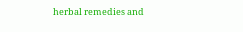herbal remedies and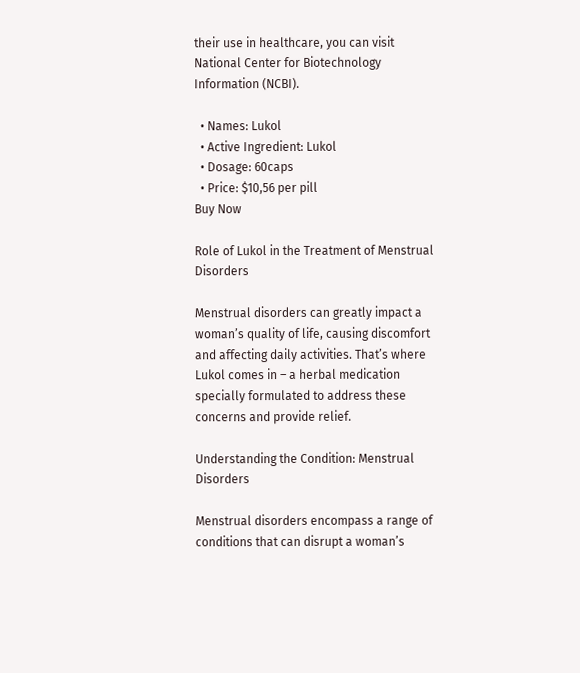their use in healthcare, you can visit National Center for Biotechnology Information (NCBI).

  • Names: Lukol
  • Active Ingredient: Lukol
  • Dosage: 60caps
  • Price: $10,56 per pill
Buy Now

Role of Lukol in the Treatment of Menstrual Disorders

Menstrual disorders can greatly impact a woman’s quality of life, causing discomfort and affecting daily activities. That’s where Lukol comes in – a herbal medication specially formulated to address these concerns and provide relief.

Understanding the Condition: Menstrual Disorders

Menstrual disorders encompass a range of conditions that can disrupt a woman’s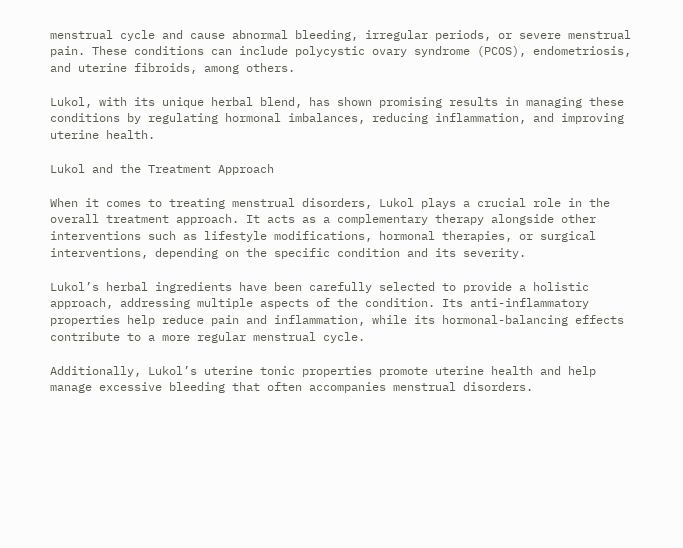menstrual cycle and cause abnormal bleeding, irregular periods, or severe menstrual pain. These conditions can include polycystic ovary syndrome (PCOS), endometriosis, and uterine fibroids, among others.

Lukol, with its unique herbal blend, has shown promising results in managing these conditions by regulating hormonal imbalances, reducing inflammation, and improving uterine health.

Lukol and the Treatment Approach

When it comes to treating menstrual disorders, Lukol plays a crucial role in the overall treatment approach. It acts as a complementary therapy alongside other interventions such as lifestyle modifications, hormonal therapies, or surgical interventions, depending on the specific condition and its severity.

Lukol’s herbal ingredients have been carefully selected to provide a holistic approach, addressing multiple aspects of the condition. Its anti-inflammatory properties help reduce pain and inflammation, while its hormonal-balancing effects contribute to a more regular menstrual cycle.

Additionally, Lukol’s uterine tonic properties promote uterine health and help manage excessive bleeding that often accompanies menstrual disorders.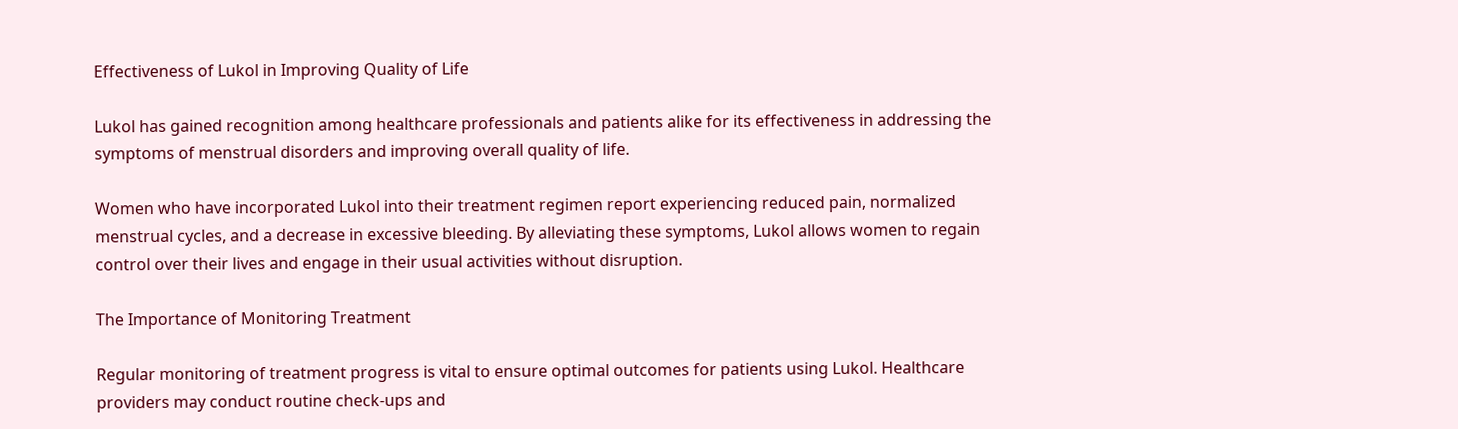Effectiveness of Lukol in Improving Quality of Life

Lukol has gained recognition among healthcare professionals and patients alike for its effectiveness in addressing the symptoms of menstrual disorders and improving overall quality of life.

Women who have incorporated Lukol into their treatment regimen report experiencing reduced pain, normalized menstrual cycles, and a decrease in excessive bleeding. By alleviating these symptoms, Lukol allows women to regain control over their lives and engage in their usual activities without disruption.

The Importance of Monitoring Treatment

Regular monitoring of treatment progress is vital to ensure optimal outcomes for patients using Lukol. Healthcare providers may conduct routine check-ups and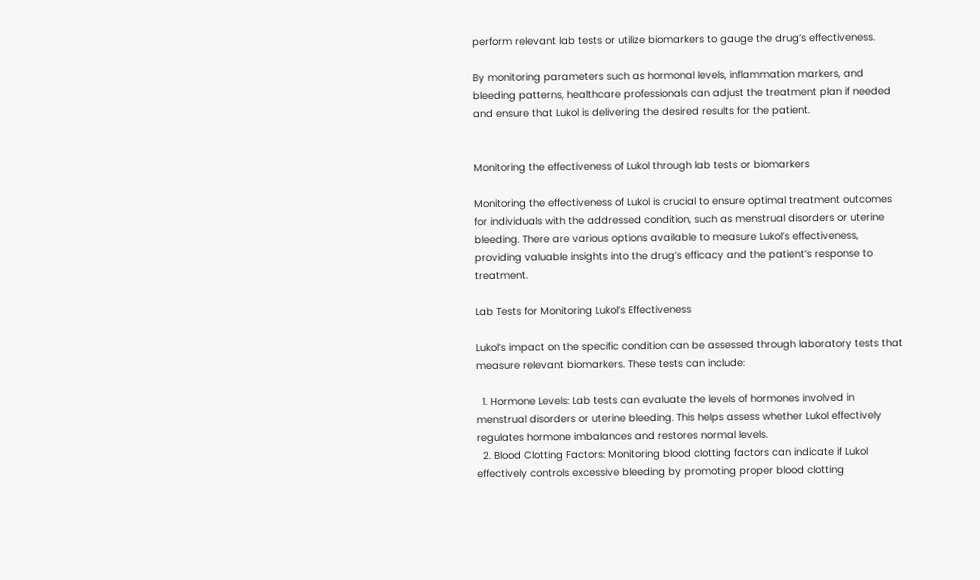perform relevant lab tests or utilize biomarkers to gauge the drug’s effectiveness.

By monitoring parameters such as hormonal levels, inflammation markers, and bleeding patterns, healthcare professionals can adjust the treatment plan if needed and ensure that Lukol is delivering the desired results for the patient.


Monitoring the effectiveness of Lukol through lab tests or biomarkers

Monitoring the effectiveness of Lukol is crucial to ensure optimal treatment outcomes for individuals with the addressed condition, such as menstrual disorders or uterine bleeding. There are various options available to measure Lukol’s effectiveness, providing valuable insights into the drug’s efficacy and the patient’s response to treatment.

Lab Tests for Monitoring Lukol’s Effectiveness

Lukol’s impact on the specific condition can be assessed through laboratory tests that measure relevant biomarkers. These tests can include:

  1. Hormone Levels: Lab tests can evaluate the levels of hormones involved in menstrual disorders or uterine bleeding. This helps assess whether Lukol effectively regulates hormone imbalances and restores normal levels.
  2. Blood Clotting Factors: Monitoring blood clotting factors can indicate if Lukol effectively controls excessive bleeding by promoting proper blood clotting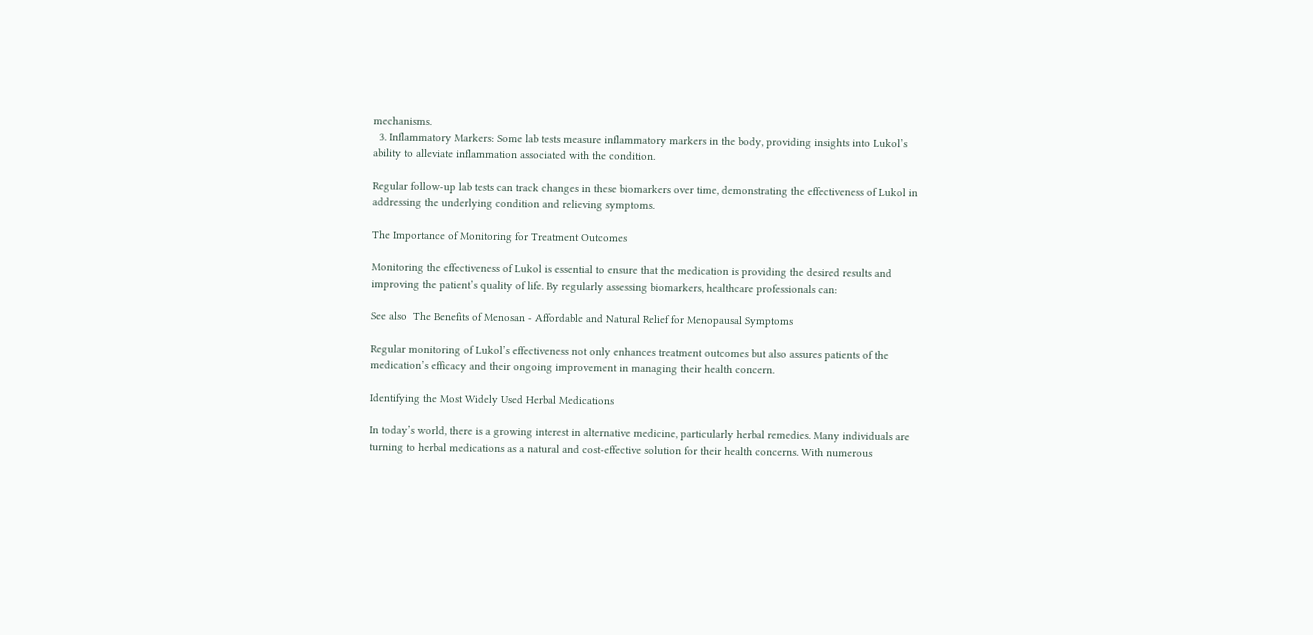mechanisms.
  3. Inflammatory Markers: Some lab tests measure inflammatory markers in the body, providing insights into Lukol’s ability to alleviate inflammation associated with the condition.

Regular follow-up lab tests can track changes in these biomarkers over time, demonstrating the effectiveness of Lukol in addressing the underlying condition and relieving symptoms.

The Importance of Monitoring for Treatment Outcomes

Monitoring the effectiveness of Lukol is essential to ensure that the medication is providing the desired results and improving the patient’s quality of life. By regularly assessing biomarkers, healthcare professionals can:

See also  The Benefits of Menosan - Affordable and Natural Relief for Menopausal Symptoms

Regular monitoring of Lukol’s effectiveness not only enhances treatment outcomes but also assures patients of the medication’s efficacy and their ongoing improvement in managing their health concern.

Identifying the Most Widely Used Herbal Medications

In today’s world, there is a growing interest in alternative medicine, particularly herbal remedies. Many individuals are turning to herbal medications as a natural and cost-effective solution for their health concerns. With numerous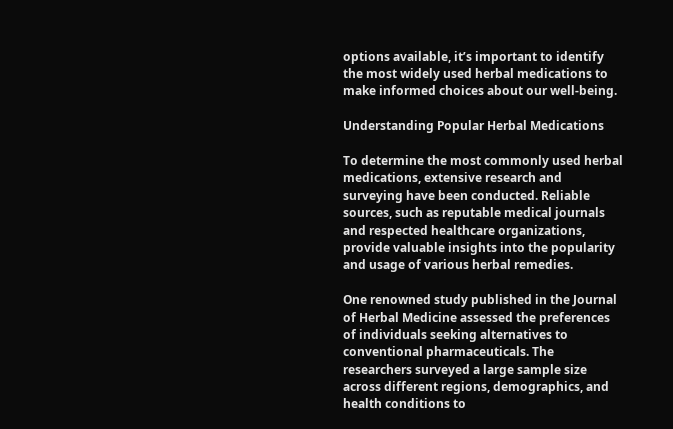options available, it’s important to identify the most widely used herbal medications to make informed choices about our well-being.

Understanding Popular Herbal Medications

To determine the most commonly used herbal medications, extensive research and surveying have been conducted. Reliable sources, such as reputable medical journals and respected healthcare organizations, provide valuable insights into the popularity and usage of various herbal remedies.

One renowned study published in the Journal of Herbal Medicine assessed the preferences of individuals seeking alternatives to conventional pharmaceuticals. The researchers surveyed a large sample size across different regions, demographics, and health conditions to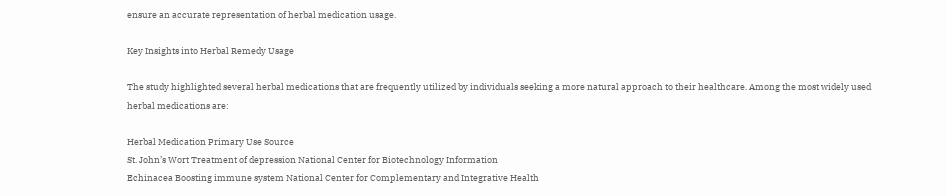ensure an accurate representation of herbal medication usage.

Key Insights into Herbal Remedy Usage

The study highlighted several herbal medications that are frequently utilized by individuals seeking a more natural approach to their healthcare. Among the most widely used herbal medications are:

Herbal Medication Primary Use Source
St. John’s Wort Treatment of depression National Center for Biotechnology Information
Echinacea Boosting immune system National Center for Complementary and Integrative Health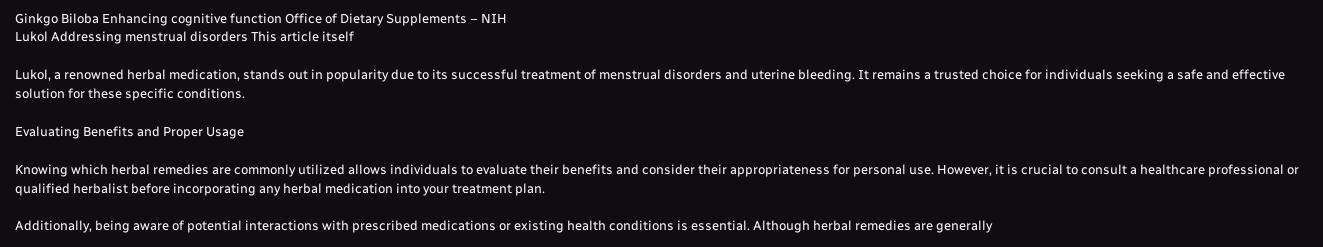Ginkgo Biloba Enhancing cognitive function Office of Dietary Supplements – NIH
Lukol Addressing menstrual disorders This article itself

Lukol, a renowned herbal medication, stands out in popularity due to its successful treatment of menstrual disorders and uterine bleeding. It remains a trusted choice for individuals seeking a safe and effective solution for these specific conditions.

Evaluating Benefits and Proper Usage

Knowing which herbal remedies are commonly utilized allows individuals to evaluate their benefits and consider their appropriateness for personal use. However, it is crucial to consult a healthcare professional or qualified herbalist before incorporating any herbal medication into your treatment plan.

Additionally, being aware of potential interactions with prescribed medications or existing health conditions is essential. Although herbal remedies are generally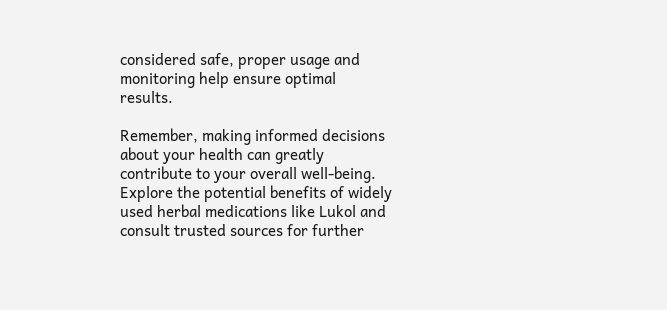considered safe, proper usage and monitoring help ensure optimal results.

Remember, making informed decisions about your health can greatly contribute to your overall well-being. Explore the potential benefits of widely used herbal medications like Lukol and consult trusted sources for further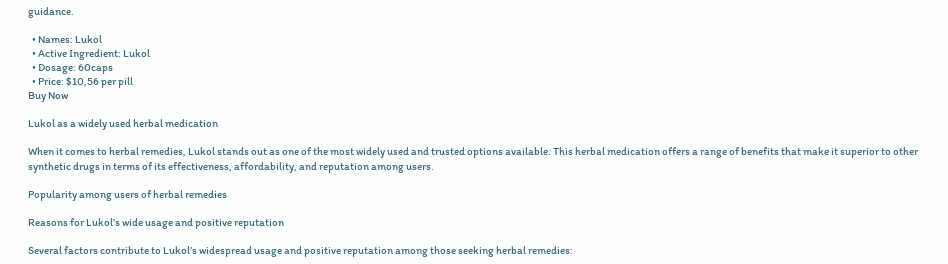guidance.

  • Names: Lukol
  • Active Ingredient: Lukol
  • Dosage: 60caps
  • Price: $10,56 per pill
Buy Now

Lukol as a widely used herbal medication

When it comes to herbal remedies, Lukol stands out as one of the most widely used and trusted options available. This herbal medication offers a range of benefits that make it superior to other synthetic drugs in terms of its effectiveness, affordability, and reputation among users.

Popularity among users of herbal remedies

Reasons for Lukol’s wide usage and positive reputation

Several factors contribute to Lukol’s widespread usage and positive reputation among those seeking herbal remedies: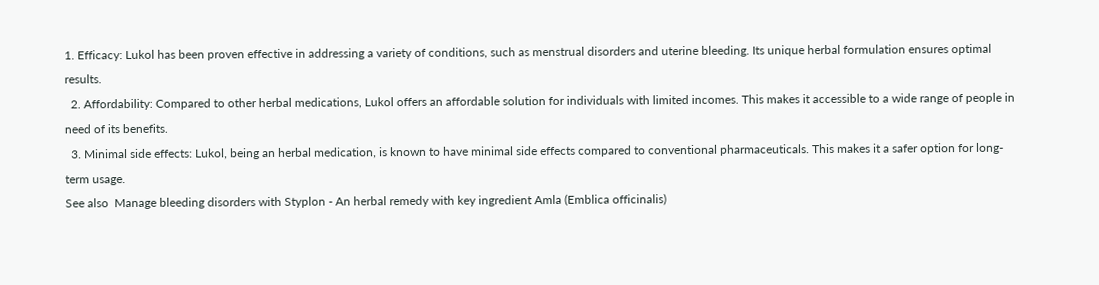1. Efficacy: Lukol has been proven effective in addressing a variety of conditions, such as menstrual disorders and uterine bleeding. Its unique herbal formulation ensures optimal results.
  2. Affordability: Compared to other herbal medications, Lukol offers an affordable solution for individuals with limited incomes. This makes it accessible to a wide range of people in need of its benefits.
  3. Minimal side effects: Lukol, being an herbal medication, is known to have minimal side effects compared to conventional pharmaceuticals. This makes it a safer option for long-term usage.
See also  Manage bleeding disorders with Styplon - An herbal remedy with key ingredient Amla (Emblica officinalis)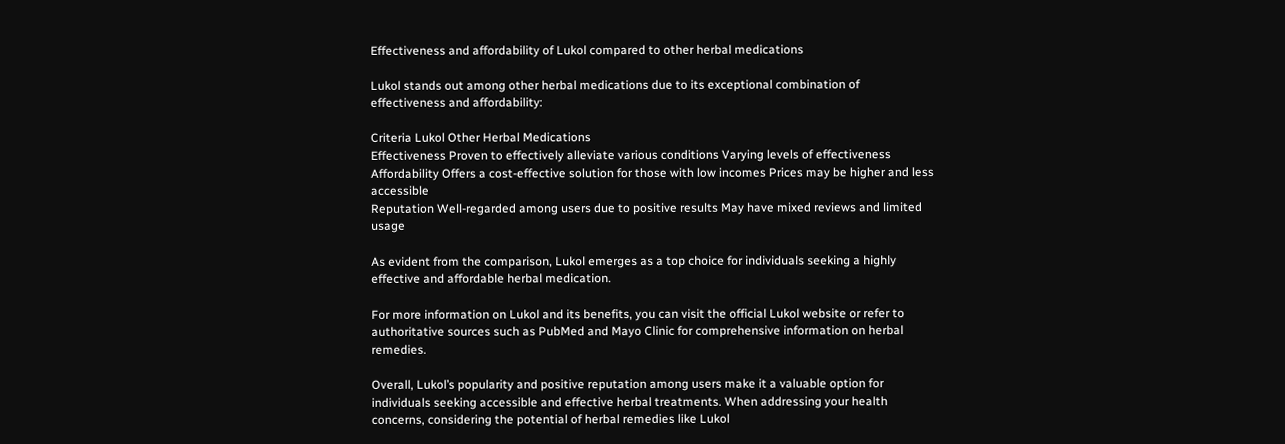Effectiveness and affordability of Lukol compared to other herbal medications

Lukol stands out among other herbal medications due to its exceptional combination of effectiveness and affordability:

Criteria Lukol Other Herbal Medications
Effectiveness Proven to effectively alleviate various conditions Varying levels of effectiveness
Affordability Offers a cost-effective solution for those with low incomes Prices may be higher and less accessible
Reputation Well-regarded among users due to positive results May have mixed reviews and limited usage

As evident from the comparison, Lukol emerges as a top choice for individuals seeking a highly effective and affordable herbal medication.

For more information on Lukol and its benefits, you can visit the official Lukol website or refer to authoritative sources such as PubMed and Mayo Clinic for comprehensive information on herbal remedies.

Overall, Lukol’s popularity and positive reputation among users make it a valuable option for individuals seeking accessible and effective herbal treatments. When addressing your health concerns, considering the potential of herbal remedies like Lukol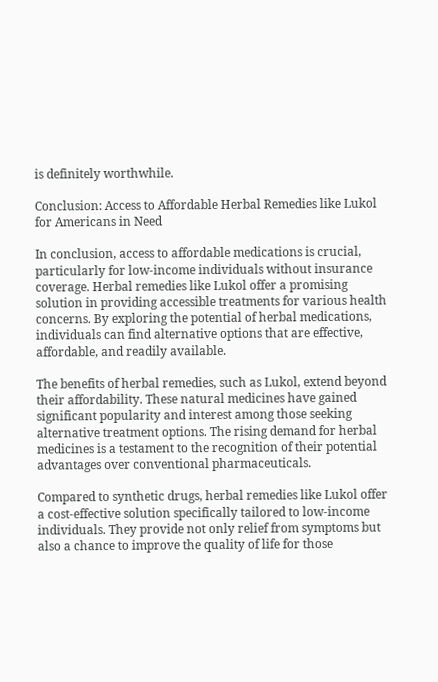is definitely worthwhile.

Conclusion: Access to Affordable Herbal Remedies like Lukol for Americans in Need

In conclusion, access to affordable medications is crucial, particularly for low-income individuals without insurance coverage. Herbal remedies like Lukol offer a promising solution in providing accessible treatments for various health concerns. By exploring the potential of herbal medications, individuals can find alternative options that are effective, affordable, and readily available.

The benefits of herbal remedies, such as Lukol, extend beyond their affordability. These natural medicines have gained significant popularity and interest among those seeking alternative treatment options. The rising demand for herbal medicines is a testament to the recognition of their potential advantages over conventional pharmaceuticals.

Compared to synthetic drugs, herbal remedies like Lukol offer a cost-effective solution specifically tailored to low-income individuals. They provide not only relief from symptoms but also a chance to improve the quality of life for those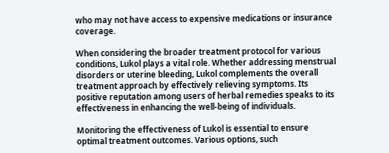who may not have access to expensive medications or insurance coverage.

When considering the broader treatment protocol for various conditions, Lukol plays a vital role. Whether addressing menstrual disorders or uterine bleeding, Lukol complements the overall treatment approach by effectively relieving symptoms. Its positive reputation among users of herbal remedies speaks to its effectiveness in enhancing the well-being of individuals.

Monitoring the effectiveness of Lukol is essential to ensure optimal treatment outcomes. Various options, such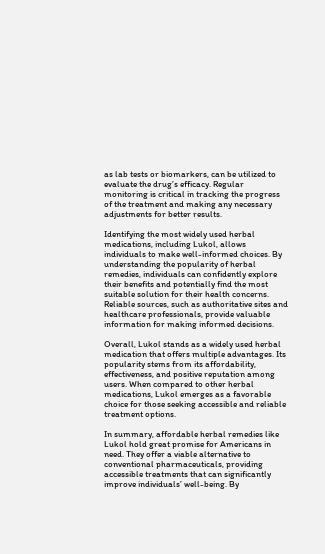as lab tests or biomarkers, can be utilized to evaluate the drug’s efficacy. Regular monitoring is critical in tracking the progress of the treatment and making any necessary adjustments for better results.

Identifying the most widely used herbal medications, including Lukol, allows individuals to make well-informed choices. By understanding the popularity of herbal remedies, individuals can confidently explore their benefits and potentially find the most suitable solution for their health concerns. Reliable sources, such as authoritative sites and healthcare professionals, provide valuable information for making informed decisions.

Overall, Lukol stands as a widely used herbal medication that offers multiple advantages. Its popularity stems from its affordability, effectiveness, and positive reputation among users. When compared to other herbal medications, Lukol emerges as a favorable choice for those seeking accessible and reliable treatment options.

In summary, affordable herbal remedies like Lukol hold great promise for Americans in need. They offer a viable alternative to conventional pharmaceuticals, providing accessible treatments that can significantly improve individuals’ well-being. By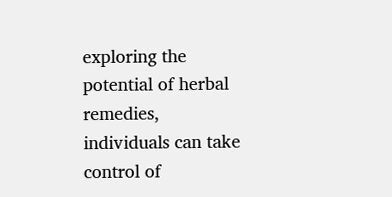exploring the potential of herbal remedies, individuals can take control of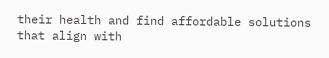their health and find affordable solutions that align with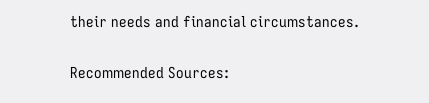their needs and financial circumstances.

Recommended Sources: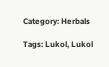Category: Herbals

Tags: Lukol, Lukol